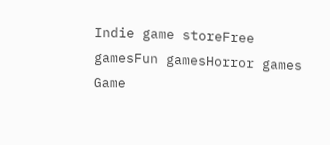Indie game storeFree gamesFun gamesHorror games
Game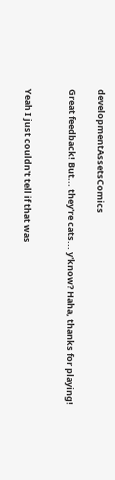developmentAssetsComics

Great feedback! But... they're cats... y'know? Haha, thanks for playing!


Yeah I just couldn't tell if that was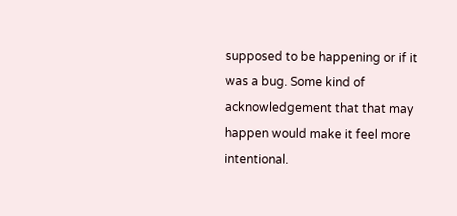supposed to be happening or if it was a bug. Some kind of acknowledgement that that may happen would make it feel more intentional.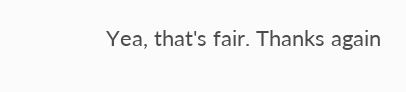Yea, that's fair. Thanks again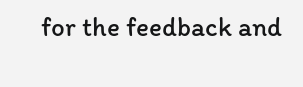for the feedback and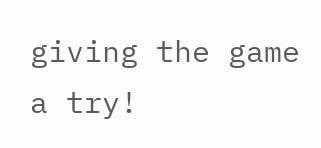giving the game a try!